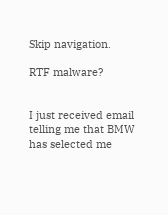Skip navigation.

RTF malware?


I just received email telling me that BMW has selected me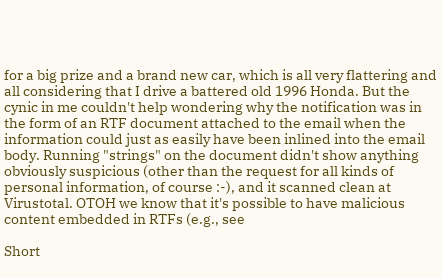for a big prize and a brand new car, which is all very flattering and all considering that I drive a battered old 1996 Honda. But the cynic in me couldn't help wondering why the notification was in the form of an RTF document attached to the email when the information could just as easily have been inlined into the email body. Running "strings" on the document didn't show anything obviously suspicious (other than the request for all kinds of personal information, of course :-), and it scanned clean at Virustotal. OTOH we know that it's possible to have malicious content embedded in RTFs (e.g., see

Short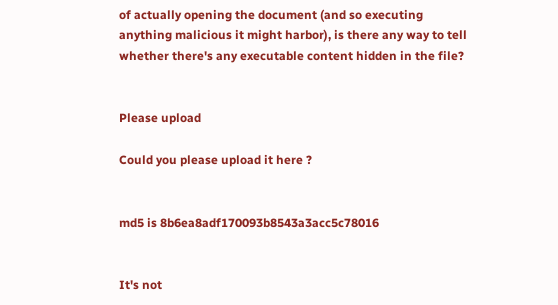of actually opening the document (and so executing anything malicious it might harbor), is there any way to tell whether there's any executable content hidden in the file?


Please upload

Could you please upload it here ?


md5 is 8b6ea8adf170093b8543a3acc5c78016


It's not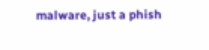malware, just a phish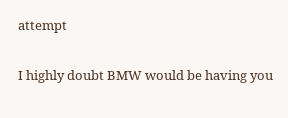attempt

I highly doubt BMW would be having you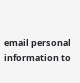email personal information to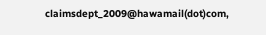claimsdept_2009@hawamail(dot)com,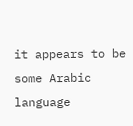it appears to be some Arabic language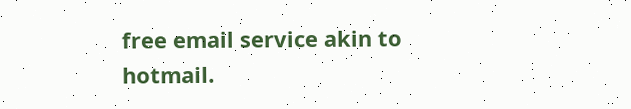free email service akin to hotmail.